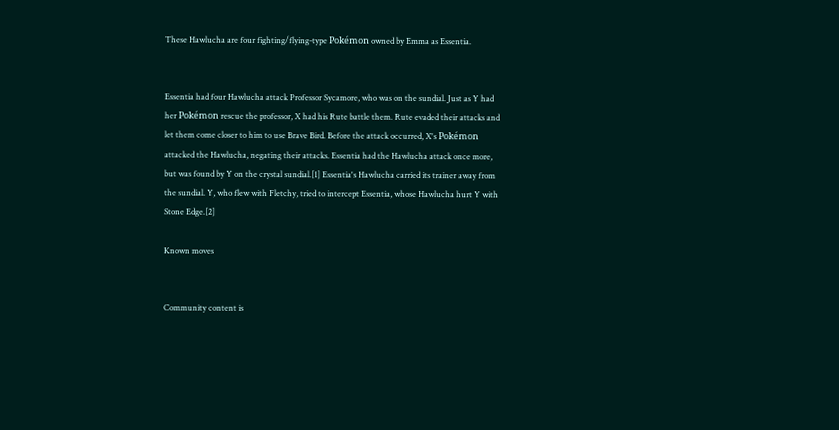These Hawlucha are four fighting/flying-type Pokémon owned by Emma as Essentia.


Essentia had four Hawlucha attack Professor Sycamore, who was on the sundial. Just as Y had her Pokémon rescue the professor, X had his Rute battle them. Rute evaded their attacks and let them come closer to him to use Brave Bird. Before the attack occurred, X's Pokémon attacked the Hawlucha, negating their attacks. Essentia had the Hawlucha attack once more, but was found by Y on the crystal sundial.[1] Essentia's Hawlucha carried its trainer away from the sundial. Y, who flew with Fletchy, tried to intercept Essentia, whose Hawlucha hurt Y with Stone Edge.[2]

Known moves


Community content is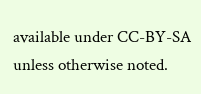available under CC-BY-SA unless otherwise noted.